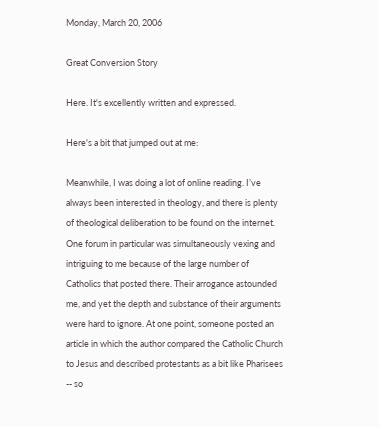Monday, March 20, 2006

Great Conversion Story

Here. It's excellently written and expressed.

Here's a bit that jumped out at me:

Meanwhile, I was doing a lot of online reading. I’ve always been interested in theology, and there is plenty of theological deliberation to be found on the internet. One forum in particular was simultaneously vexing and intriguing to me because of the large number of Catholics that posted there. Their arrogance astounded me, and yet the depth and substance of their arguments were hard to ignore. At one point, someone posted an article in which the author compared the Catholic Church to Jesus and described protestants as a bit like Pharisees -- so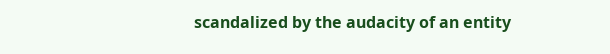scandalized by the audacity of an entity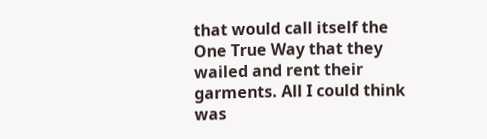that would call itself the One True Way that they wailed and rent their garments. All I could think was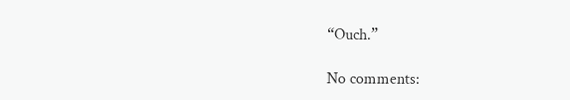“Ouch.”

No comments: